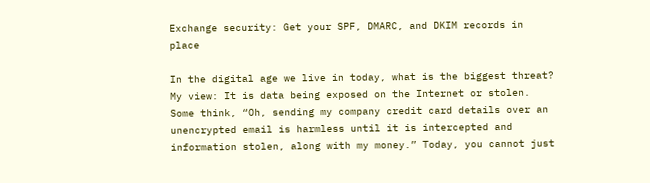Exchange security: Get your SPF, DMARC, and DKIM records in place

In the digital age we live in today, what is the biggest threat? My view: It is data being exposed on the Internet or stolen. Some think, “Oh, sending my company credit card details over an unencrypted email is harmless until it is intercepted and information stolen, along with my money.” Today, you cannot just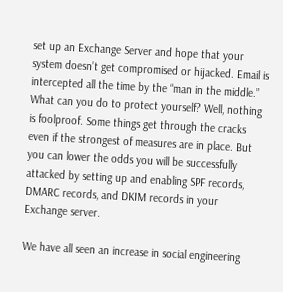set up an Exchange Server and hope that your system doesn’t get compromised or hijacked. Email is intercepted all the time by the “man in the middle.” What can you do to protect yourself? Well, nothing is foolproof. Some things get through the cracks even if the strongest of measures are in place. But you can lower the odds you will be successfully attacked by setting up and enabling SPF records, DMARC records, and DKIM records in your Exchange server.

We have all seen an increase in social engineering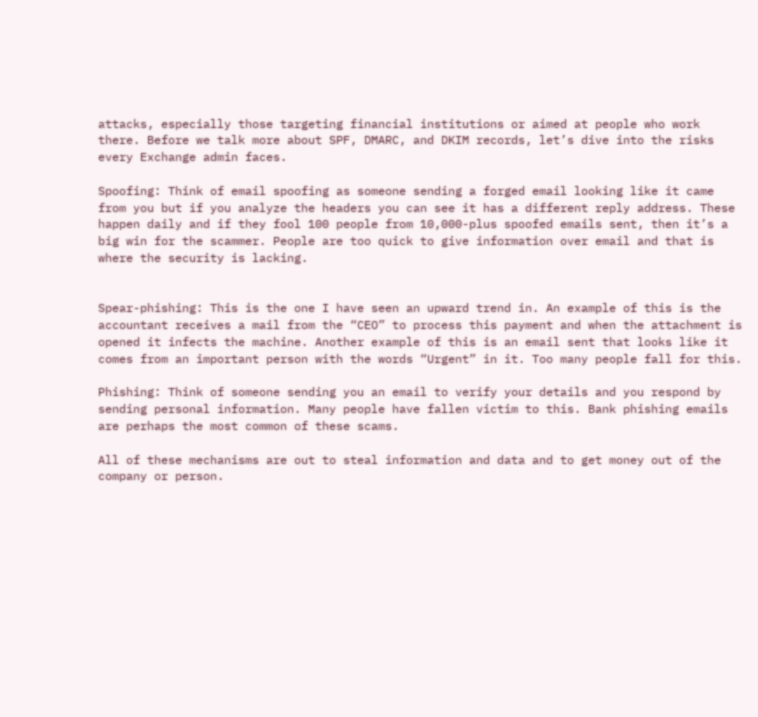attacks, especially those targeting financial institutions or aimed at people who work there. Before we talk more about SPF, DMARC, and DKIM records, let’s dive into the risks every Exchange admin faces.

Spoofing: Think of email spoofing as someone sending a forged email looking like it came from you but if you analyze the headers you can see it has a different reply address. These happen daily and if they fool 100 people from 10,000-plus spoofed emails sent, then it’s a big win for the scammer. People are too quick to give information over email and that is where the security is lacking.


Spear-phishing: This is the one I have seen an upward trend in. An example of this is the accountant receives a mail from the “CEO” to process this payment and when the attachment is opened it infects the machine. Another example of this is an email sent that looks like it comes from an important person with the words “Urgent” in it. Too many people fall for this.

Phishing: Think of someone sending you an email to verify your details and you respond by sending personal information. Many people have fallen victim to this. Bank phishing emails are perhaps the most common of these scams.

All of these mechanisms are out to steal information and data and to get money out of the company or person.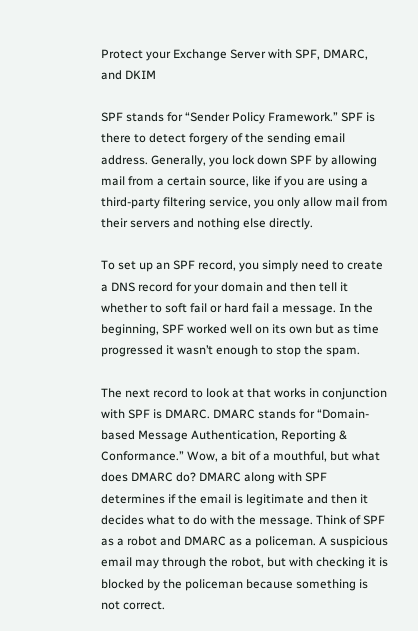Protect your Exchange Server with SPF, DMARC, and DKIM

SPF stands for “Sender Policy Framework.” SPF is there to detect forgery of the sending email address. Generally, you lock down SPF by allowing mail from a certain source, like if you are using a third-party filtering service, you only allow mail from their servers and nothing else directly.

To set up an SPF record, you simply need to create a DNS record for your domain and then tell it whether to soft fail or hard fail a message. In the beginning, SPF worked well on its own but as time progressed it wasn’t enough to stop the spam.

The next record to look at that works in conjunction with SPF is DMARC. DMARC stands for “Domain-based Message Authentication, Reporting & Conformance.” Wow, a bit of a mouthful, but what does DMARC do? DMARC along with SPF determines if the email is legitimate and then it decides what to do with the message. Think of SPF as a robot and DMARC as a policeman. A suspicious email may through the robot, but with checking it is blocked by the policeman because something is not correct.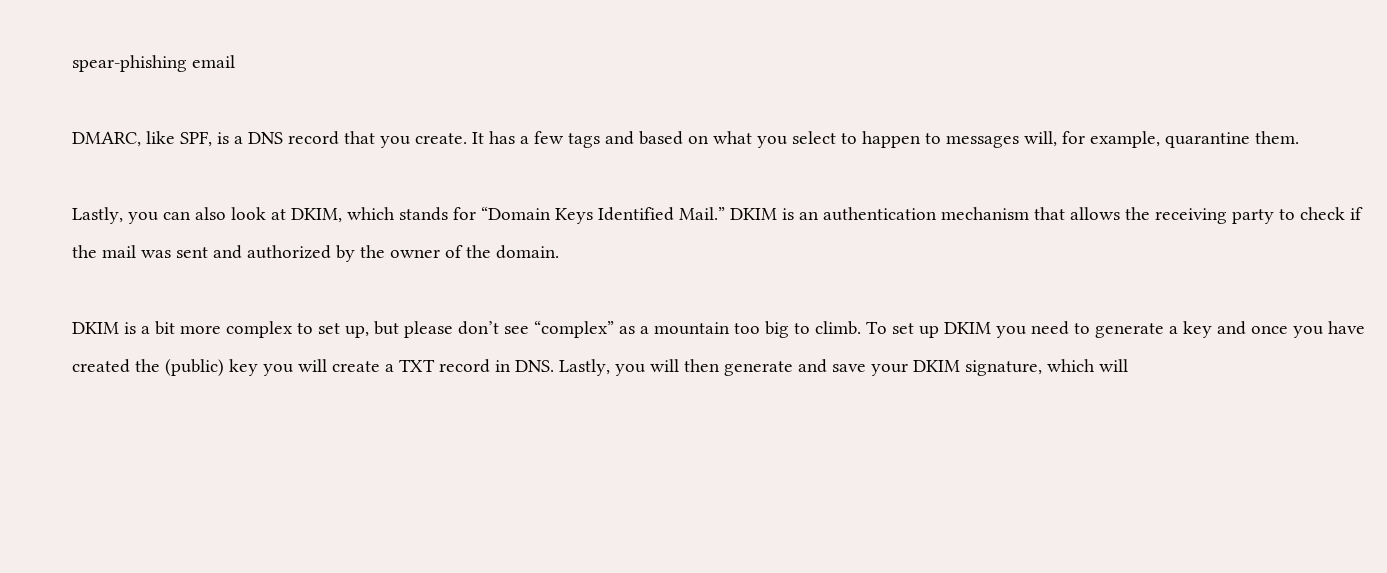spear-phishing email

DMARC, like SPF, is a DNS record that you create. It has a few tags and based on what you select to happen to messages will, for example, quarantine them.

Lastly, you can also look at DKIM, which stands for “Domain Keys Identified Mail.” DKIM is an authentication mechanism that allows the receiving party to check if the mail was sent and authorized by the owner of the domain.

DKIM is a bit more complex to set up, but please don’t see “complex” as a mountain too big to climb. To set up DKIM you need to generate a key and once you have created the (public) key you will create a TXT record in DNS. Lastly, you will then generate and save your DKIM signature, which will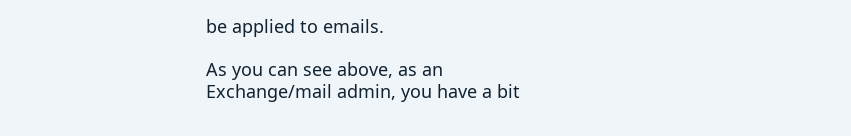be applied to emails.

As you can see above, as an Exchange/mail admin, you have a bit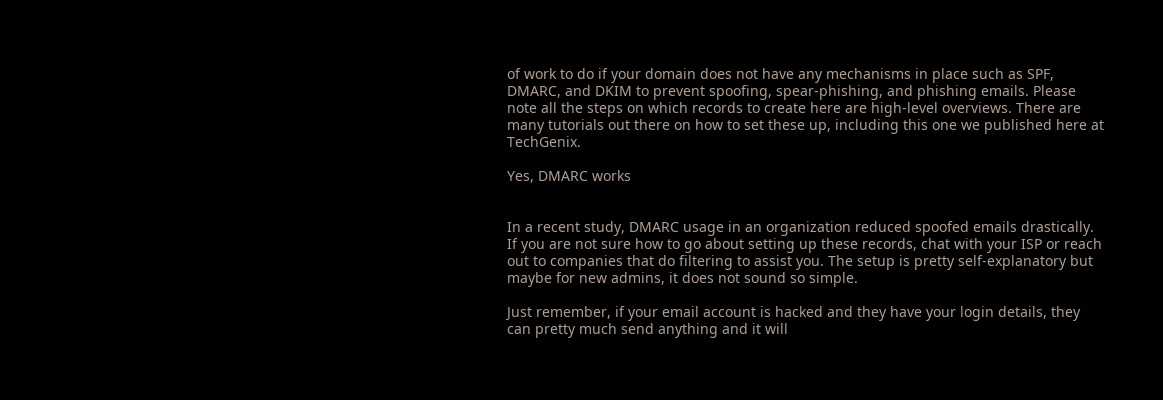of work to do if your domain does not have any mechanisms in place such as SPF, DMARC, and DKIM to prevent spoofing, spear-phishing, and phishing emails. Please note all the steps on which records to create here are high-level overviews. There are many tutorials out there on how to set these up, including this one we published here at TechGenix.

Yes, DMARC works


In a recent study, DMARC usage in an organization reduced spoofed emails drastically. If you are not sure how to go about setting up these records, chat with your ISP or reach out to companies that do filtering to assist you. The setup is pretty self-explanatory but maybe for new admins, it does not sound so simple.

Just remember, if your email account is hacked and they have your login details, they can pretty much send anything and it will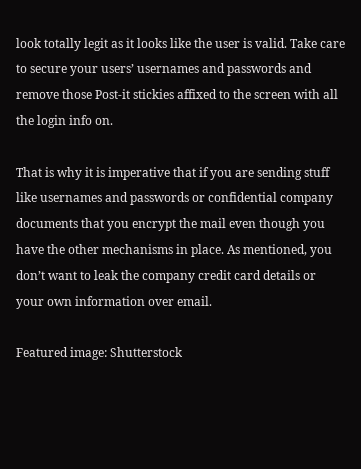look totally legit as it looks like the user is valid. Take care to secure your users’ usernames and passwords and remove those Post-it stickies affixed to the screen with all the login info on.

That is why it is imperative that if you are sending stuff like usernames and passwords or confidential company documents that you encrypt the mail even though you have the other mechanisms in place. As mentioned, you don’t want to leak the company credit card details or your own information over email.

Featured image: Shutterstock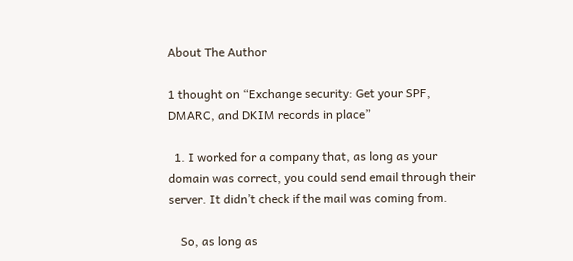About The Author

1 thought on “Exchange security: Get your SPF, DMARC, and DKIM records in place”

  1. I worked for a company that, as long as your domain was correct, you could send email through their server. It didn’t check if the mail was coming from.

    So, as long as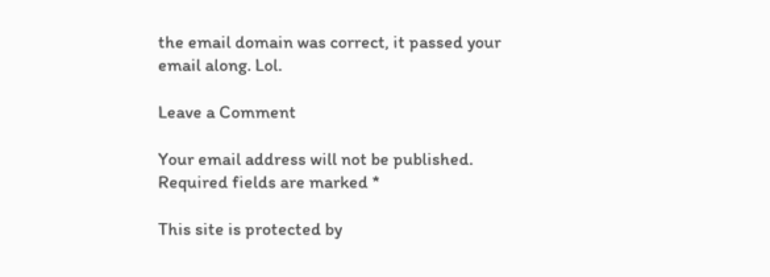the email domain was correct, it passed your email along. Lol.

Leave a Comment

Your email address will not be published. Required fields are marked *

This site is protected by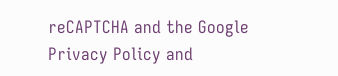reCAPTCHA and the Google Privacy Policy and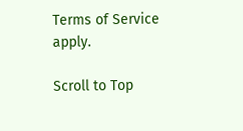Terms of Service apply.

Scroll to Top